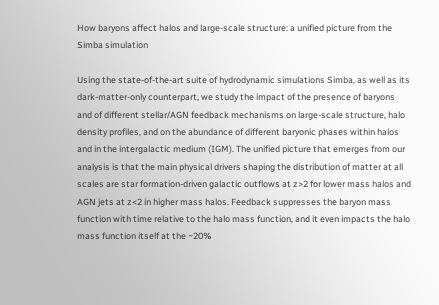How baryons affect halos and large-scale structure: a unified picture from the Simba simulation

Using the state-of-the-art suite of hydrodynamic simulations Simba, as well as its dark-matter-only counterpart, we study the impact of the presence of baryons and of different stellar/AGN feedback mechanisms on large-scale structure, halo density profiles, and on the abundance of different baryonic phases within halos and in the intergalactic medium (IGM). The unified picture that emerges from our analysis is that the main physical drivers shaping the distribution of matter at all scales are star formation-driven galactic outflows at z>2 for lower mass halos and AGN jets at z<2 in higher mass halos. Feedback suppresses the baryon mass function with time relative to the halo mass function, and it even impacts the halo mass function itself at the ~20%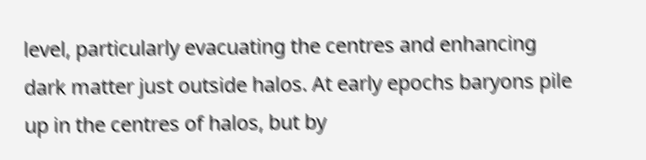level, particularly evacuating the centres and enhancing dark matter just outside halos. At early epochs baryons pile up in the centres of halos, but by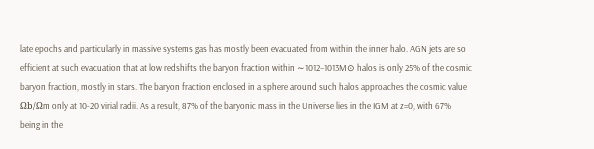late epochs and particularly in massive systems gas has mostly been evacuated from within the inner halo. AGN jets are so efficient at such evacuation that at low redshifts the baryon fraction within ∼1012−1013M⊙ halos is only 25% of the cosmic baryon fraction, mostly in stars. The baryon fraction enclosed in a sphere around such halos approaches the cosmic value Ωb/Ωm only at 10-20 virial radii. As a result, 87% of the baryonic mass in the Universe lies in the IGM at z=0, with 67% being in the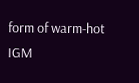form of warm-hot IGM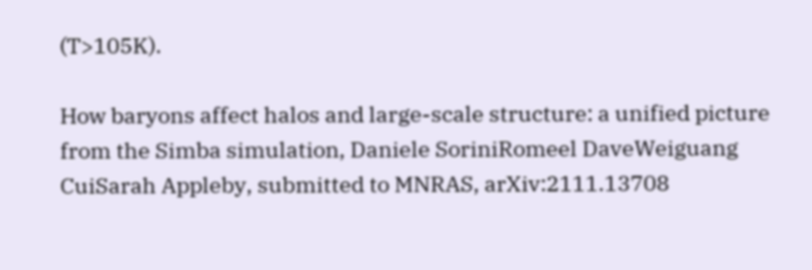(T>105K).

How baryons affect halos and large-scale structure: a unified picture from the Simba simulation, Daniele SoriniRomeel DaveWeiguang CuiSarah Appleby, submitted to MNRAS, arXiv:2111.13708